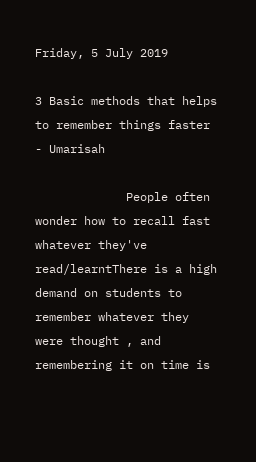Friday, 5 July 2019

3 Basic methods that helps to remember things faster - Umarisah

             People often wonder how to recall fast whatever they've read/learntThere is a high demand on students to remember whatever they were thought , and remembering it on time is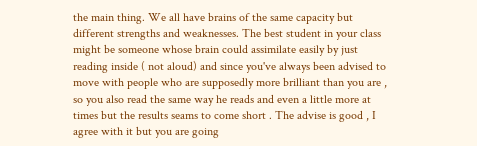the main thing. We all have brains of the same capacity but different strengths and weaknesses. The best student in your class might be someone whose brain could assimilate easily by just reading inside ( not aloud) and since you've always been advised to move with people who are supposedly more brilliant than you are , so you also read the same way he reads and even a little more at times but the results seams to come short . The advise is good , I agree with it but you are going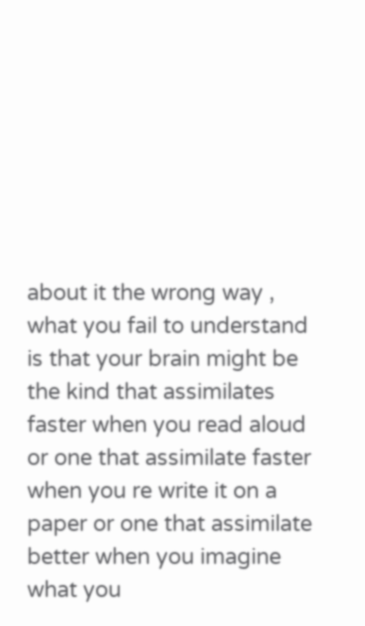about it the wrong way , what you fail to understand is that your brain might be the kind that assimilates faster when you read aloud or one that assimilate faster when you re write it on a paper or one that assimilate better when you imagine what you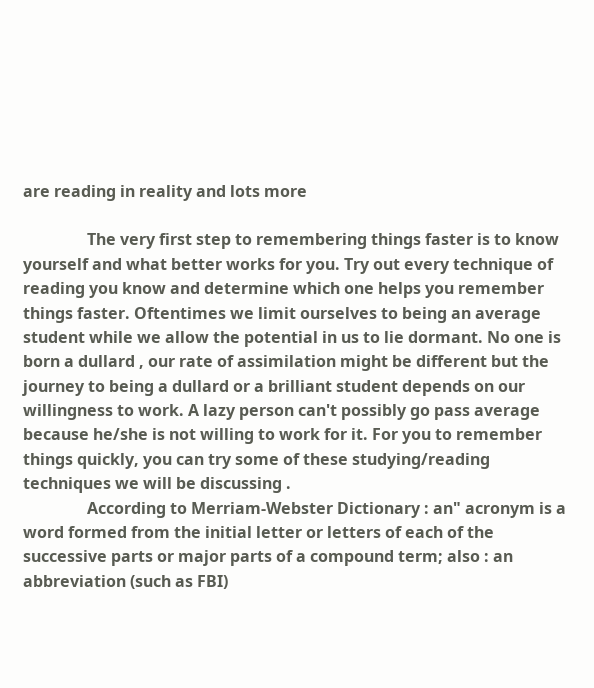are reading in reality and lots more

                The very first step to remembering things faster is to know yourself and what better works for you. Try out every technique of reading you know and determine which one helps you remember things faster. Oftentimes we limit ourselves to being an average student while we allow the potential in us to lie dormant. No one is born a dullard , our rate of assimilation might be different but the journey to being a dullard or a brilliant student depends on our willingness to work. A lazy person can't possibly go pass average because he/she is not willing to work for it. For you to remember things quickly, you can try some of these studying/reading techniques we will be discussing .
                According to Merriam-Webster Dictionary : an" acronym is a word formed from the initial letter or letters of each of the successive parts or major parts of a compound term; also : an abbreviation (such as FBI)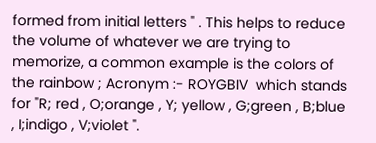formed from initial letters " . This helps to reduce the volume of whatever we are trying to memorize, a common example is the colors of the rainbow ; Acronym :- ROYGBIV  which stands for "R; red , O;orange , Y; yellow , G;green , B;blue , I;indigo , V;violet ".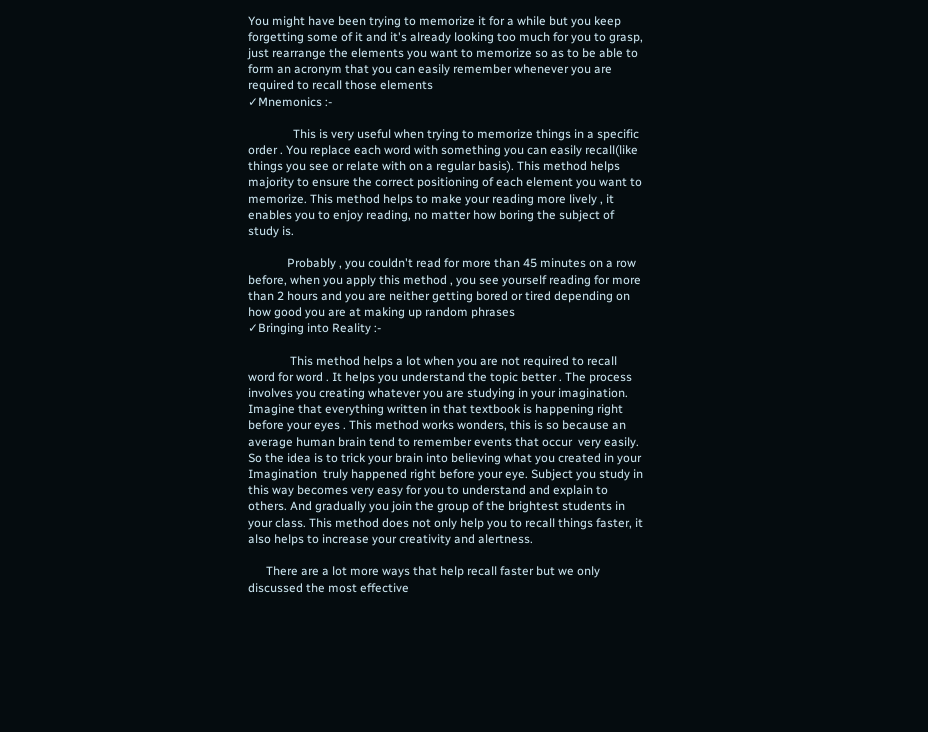You might have been trying to memorize it for a while but you keep forgetting some of it and it's already looking too much for you to grasp, just rearrange the elements you want to memorize so as to be able to form an acronym that you can easily remember whenever you are required to recall those elements
✓Mnemonics :-

               This is very useful when trying to memorize things in a specific order . You replace each word with something you can easily recall(like things you see or relate with on a regular basis). This method helps majority to ensure the correct positioning of each element you want to memorize. This method helps to make your reading more lively , it enables you to enjoy reading, no matter how boring the subject of study is.

             Probably , you couldn't read for more than 45 minutes on a row before, when you apply this method , you see yourself reading for more than 2 hours and you are neither getting bored or tired depending on how good you are at making up random phrases
✓Bringing into Reality :-

              This method helps a lot when you are not required to recall word for word . It helps you understand the topic better . The process involves you creating whatever you are studying in your imagination. Imagine that everything written in that textbook is happening right before your eyes . This method works wonders, this is so because an average human brain tend to remember events that occur  very easily. So the idea is to trick your brain into believing what you created in your Imagination  truly happened right before your eye. Subject you study in this way becomes very easy for you to understand and explain to others. And gradually you join the group of the brightest students in your class. This method does not only help you to recall things faster, it also helps to increase your creativity and alertness.

      There are a lot more ways that help recall faster but we only discussed the most effective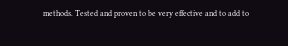methods. Tested and proven to be very effective and to add to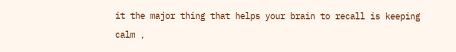it the major thing that helps your brain to recall is keeping calm ,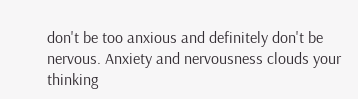don't be too anxious and definitely don't be nervous. Anxiety and nervousness clouds your thinking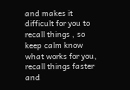and makes it difficult for you to recall things , so keep calm know what works for you, recall things faster and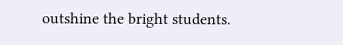outshine the bright students.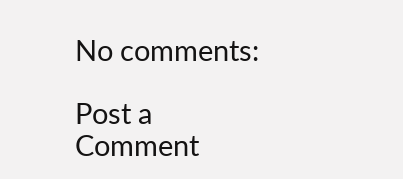No comments:

Post a Comment